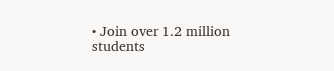• Join over 1.2 million students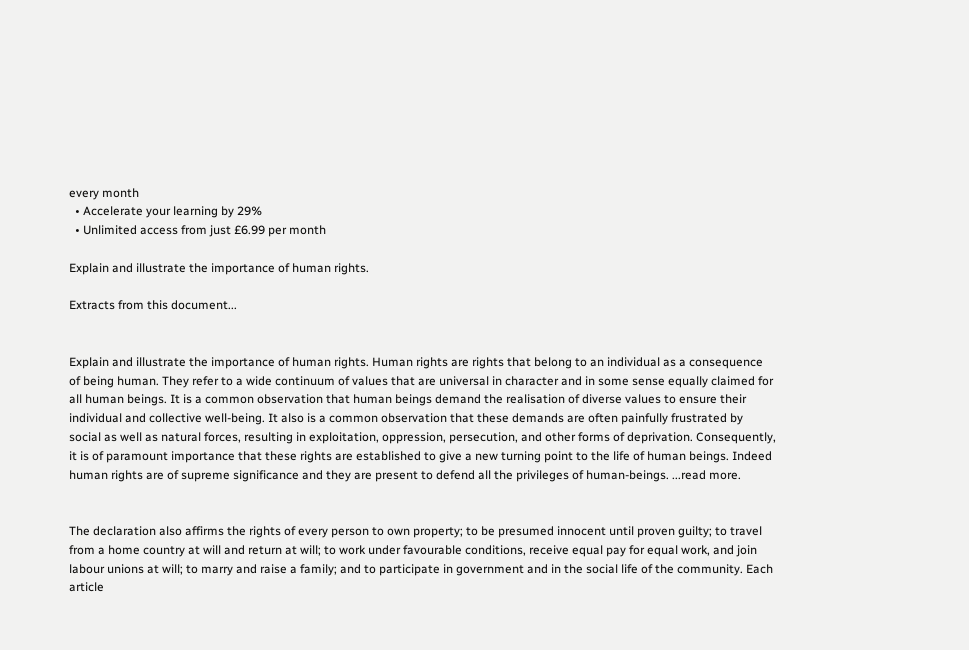every month
  • Accelerate your learning by 29%
  • Unlimited access from just £6.99 per month

Explain and illustrate the importance of human rights.

Extracts from this document...


Explain and illustrate the importance of human rights. Human rights are rights that belong to an individual as a consequence of being human. They refer to a wide continuum of values that are universal in character and in some sense equally claimed for all human beings. It is a common observation that human beings demand the realisation of diverse values to ensure their individual and collective well-being. It also is a common observation that these demands are often painfully frustrated by social as well as natural forces, resulting in exploitation, oppression, persecution, and other forms of deprivation. Consequently, it is of paramount importance that these rights are established to give a new turning point to the life of human beings. Indeed human rights are of supreme significance and they are present to defend all the privileges of human-beings. ...read more.


The declaration also affirms the rights of every person to own property; to be presumed innocent until proven guilty; to travel from a home country at will and return at will; to work under favourable conditions, receive equal pay for equal work, and join labour unions at will; to marry and raise a family; and to participate in government and in the social life of the community. Each article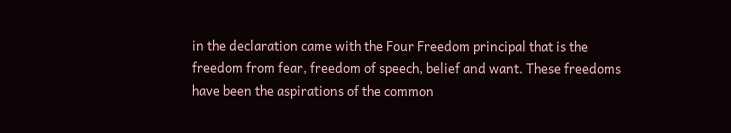in the declaration came with the Four Freedom principal that is the freedom from fear, freedom of speech, belief and want. These freedoms have been the aspirations of the common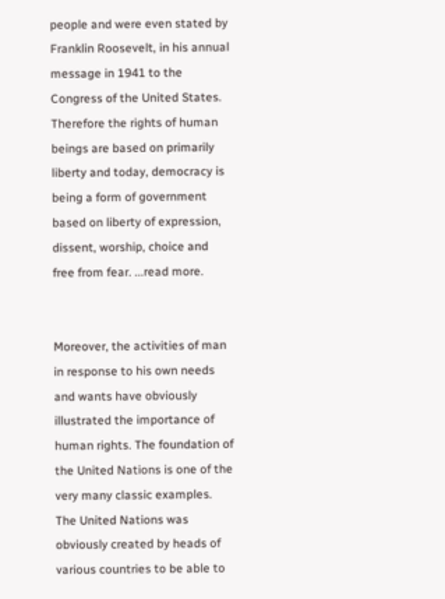people and were even stated by Franklin Roosevelt, in his annual message in 1941 to the Congress of the United States. Therefore the rights of human beings are based on primarily liberty and today, democracy is being a form of government based on liberty of expression, dissent, worship, choice and free from fear. ...read more.


Moreover, the activities of man in response to his own needs and wants have obviously illustrated the importance of human rights. The foundation of the United Nations is one of the very many classic examples. The United Nations was obviously created by heads of various countries to be able to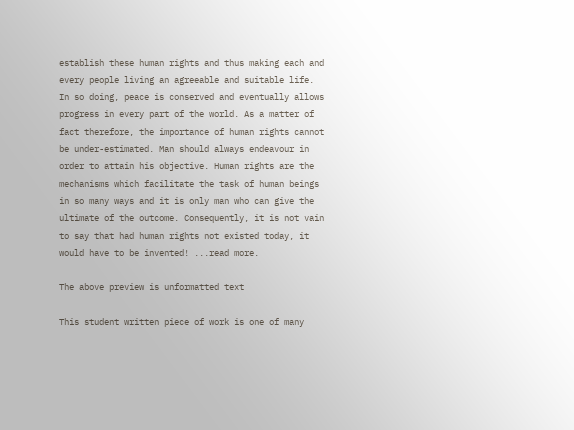establish these human rights and thus making each and every people living an agreeable and suitable life. In so doing, peace is conserved and eventually allows progress in every part of the world. As a matter of fact therefore, the importance of human rights cannot be under-estimated. Man should always endeavour in order to attain his objective. Human rights are the mechanisms which facilitate the task of human beings in so many ways and it is only man who can give the ultimate of the outcome. Consequently, it is not vain to say that had human rights not existed today, it would have to be invented! ...read more.

The above preview is unformatted text

This student written piece of work is one of many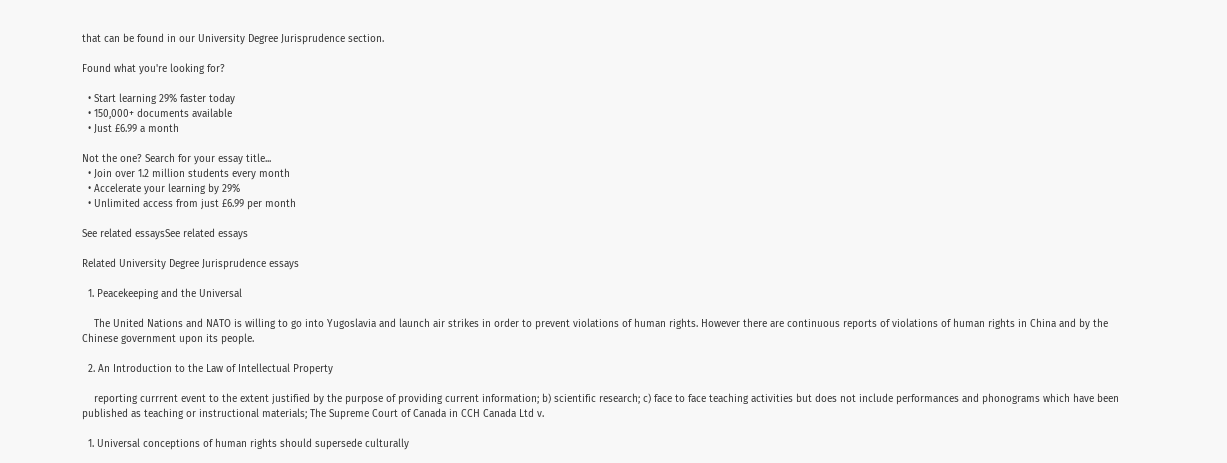that can be found in our University Degree Jurisprudence section.

Found what you're looking for?

  • Start learning 29% faster today
  • 150,000+ documents available
  • Just £6.99 a month

Not the one? Search for your essay title...
  • Join over 1.2 million students every month
  • Accelerate your learning by 29%
  • Unlimited access from just £6.99 per month

See related essaysSee related essays

Related University Degree Jurisprudence essays

  1. Peacekeeping and the Universal

    The United Nations and NATO is willing to go into Yugoslavia and launch air strikes in order to prevent violations of human rights. However there are continuous reports of violations of human rights in China and by the Chinese government upon its people.

  2. An Introduction to the Law of Intellectual Property

    reporting currrent event to the extent justified by the purpose of providing current information; b) scientific research; c) face to face teaching activities but does not include performances and phonograms which have been published as teaching or instructional materials; The Supreme Court of Canada in CCH Canada Ltd v.

  1. Universal conceptions of human rights should supersede culturally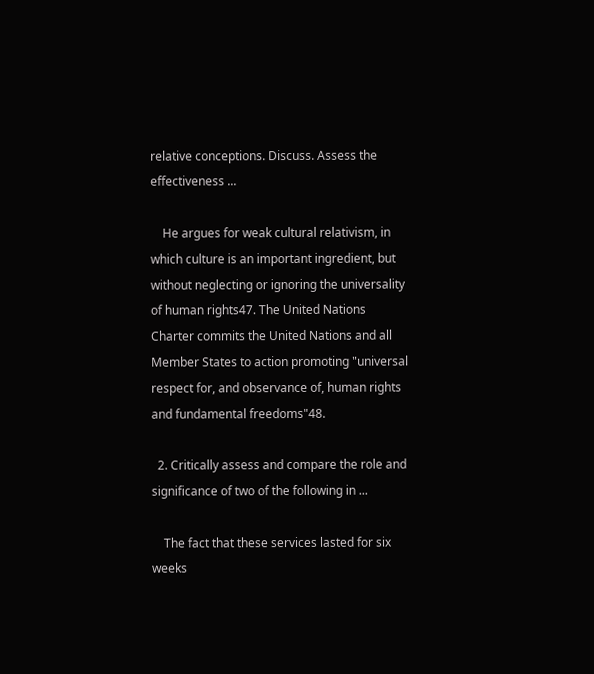relative conceptions. Discuss. Assess the effectiveness ...

    He argues for weak cultural relativism, in which culture is an important ingredient, but without neglecting or ignoring the universality of human rights47. The United Nations Charter commits the United Nations and all Member States to action promoting "universal respect for, and observance of, human rights and fundamental freedoms"48.

  2. Critically assess and compare the role and significance of two of the following in ...

    The fact that these services lasted for six weeks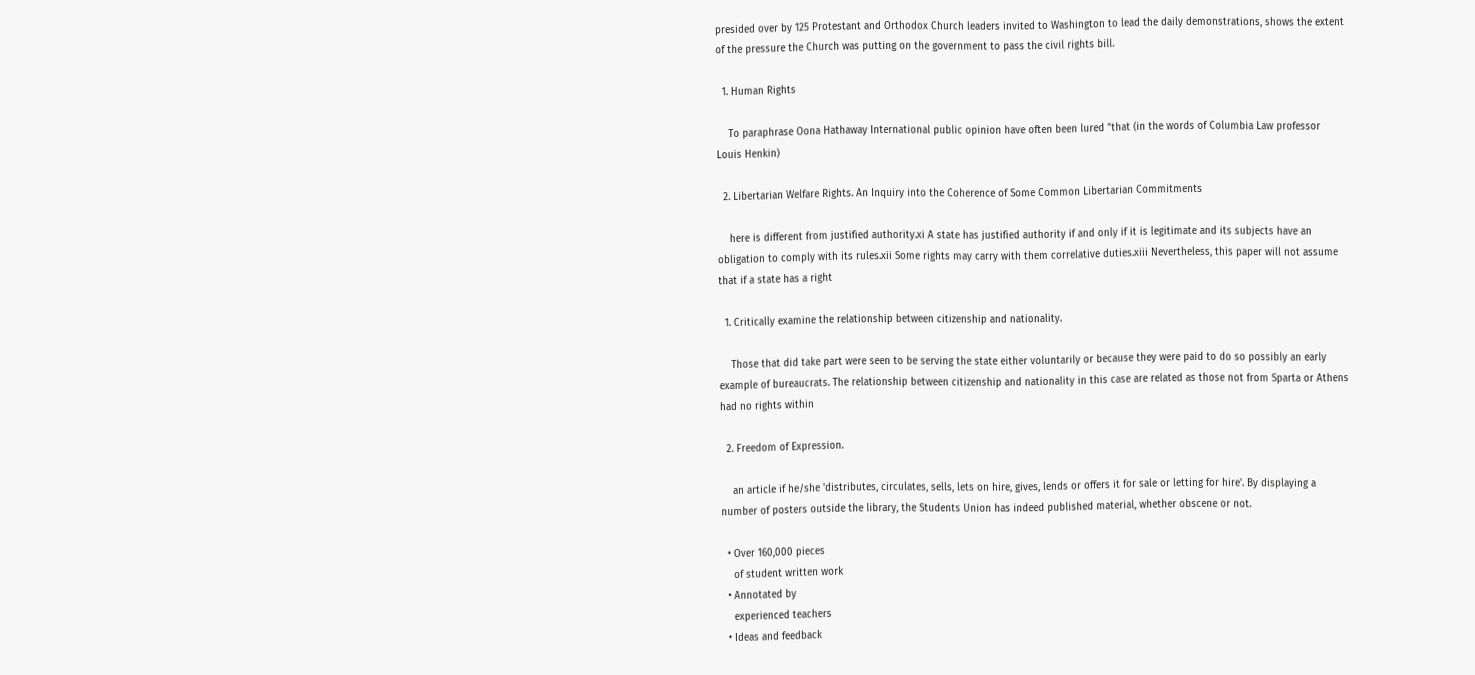presided over by 125 Protestant and Orthodox Church leaders invited to Washington to lead the daily demonstrations, shows the extent of the pressure the Church was putting on the government to pass the civil rights bill.

  1. Human Rights

    To paraphrase Oona Hathaway International public opinion have often been lured "that (in the words of Columbia Law professor Louis Henkin)

  2. Libertarian Welfare Rights. An Inquiry into the Coherence of Some Common Libertarian Commitments

    here is different from justified authority.xi A state has justified authority if and only if it is legitimate and its subjects have an obligation to comply with its rules.xii Some rights may carry with them correlative duties.xiii Nevertheless, this paper will not assume that if a state has a right

  1. Critically examine the relationship between citizenship and nationality.

    Those that did take part were seen to be serving the state either voluntarily or because they were paid to do so possibly an early example of bureaucrats. The relationship between citizenship and nationality in this case are related as those not from Sparta or Athens had no rights within

  2. Freedom of Expression.

    an article if he/she 'distributes, circulates, sells, lets on hire, gives, lends or offers it for sale or letting for hire'. By displaying a number of posters outside the library, the Students Union has indeed published material, whether obscene or not.

  • Over 160,000 pieces
    of student written work
  • Annotated by
    experienced teachers
  • Ideas and feedback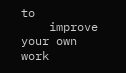to
    improve your own work